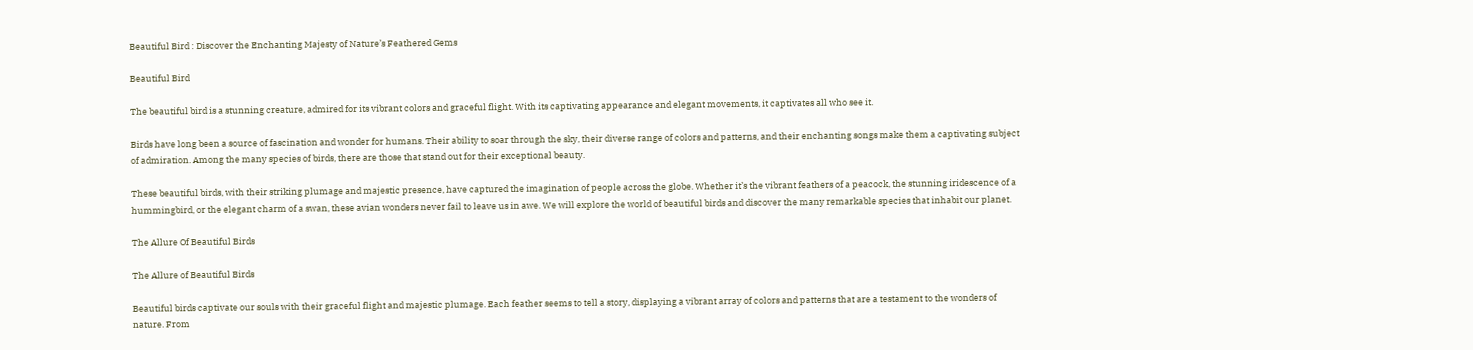Beautiful Bird : Discover the Enchanting Majesty of Nature’s Feathered Gems

Beautiful Bird

The beautiful bird is a stunning creature, admired for its vibrant colors and graceful flight. With its captivating appearance and elegant movements, it captivates all who see it.

Birds have long been a source of fascination and wonder for humans. Their ability to soar through the sky, their diverse range of colors and patterns, and their enchanting songs make them a captivating subject of admiration. Among the many species of birds, there are those that stand out for their exceptional beauty.

These beautiful birds, with their striking plumage and majestic presence, have captured the imagination of people across the globe. Whether it’s the vibrant feathers of a peacock, the stunning iridescence of a hummingbird, or the elegant charm of a swan, these avian wonders never fail to leave us in awe. We will explore the world of beautiful birds and discover the many remarkable species that inhabit our planet.

The Allure Of Beautiful Birds

The Allure of Beautiful Birds

Beautiful birds captivate our souls with their graceful flight and majestic plumage. Each feather seems to tell a story, displaying a vibrant array of colors and patterns that are a testament to the wonders of nature. From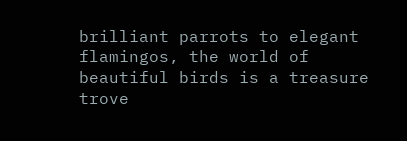brilliant parrots to elegant flamingos, the world of beautiful birds is a treasure trove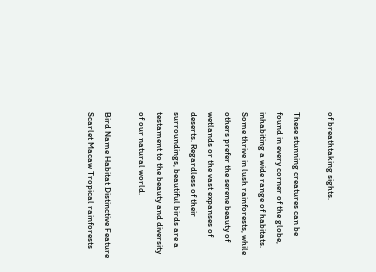of breathtaking sights.

These stunning creatures can be found in every corner of the globe, inhabiting a wide range of habitats. Some thrive in lush rainforests, while others prefer the serene beauty of wetlands or the vast expanses of deserts. Regardless of their surroundings, beautiful birds are a testament to the beauty and diversity of our natural world.

Bird Name Habitat Distinctive Feature
Scarlet Macaw Tropical rainforests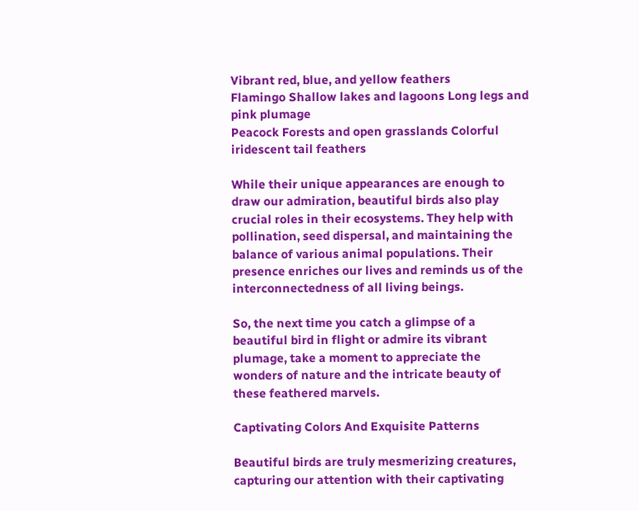Vibrant red, blue, and yellow feathers
Flamingo Shallow lakes and lagoons Long legs and pink plumage
Peacock Forests and open grasslands Colorful iridescent tail feathers

While their unique appearances are enough to draw our admiration, beautiful birds also play crucial roles in their ecosystems. They help with pollination, seed dispersal, and maintaining the balance of various animal populations. Their presence enriches our lives and reminds us of the interconnectedness of all living beings.

So, the next time you catch a glimpse of a beautiful bird in flight or admire its vibrant plumage, take a moment to appreciate the wonders of nature and the intricate beauty of these feathered marvels.

Captivating Colors And Exquisite Patterns

Beautiful birds are truly mesmerizing creatures, capturing our attention with their captivating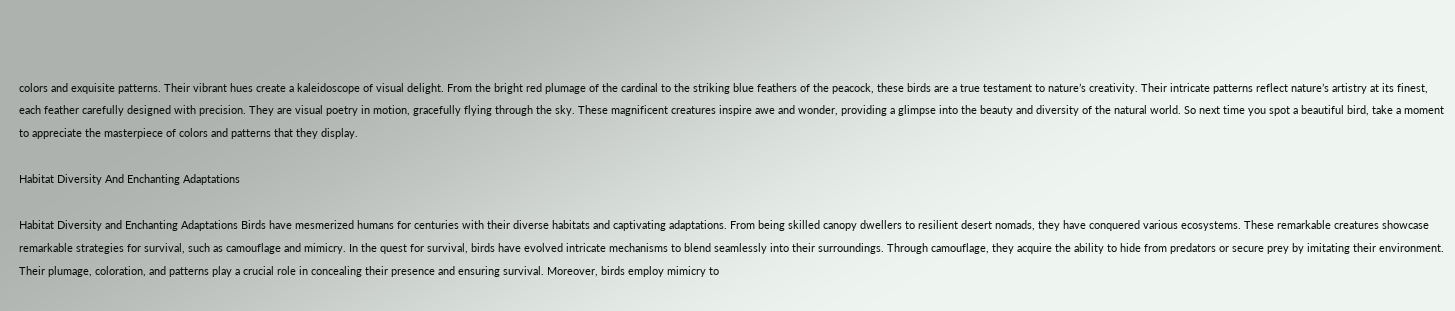colors and exquisite patterns. Their vibrant hues create a kaleidoscope of visual delight. From the bright red plumage of the cardinal to the striking blue feathers of the peacock, these birds are a true testament to nature’s creativity. Their intricate patterns reflect nature’s artistry at its finest, each feather carefully designed with precision. They are visual poetry in motion, gracefully flying through the sky. These magnificent creatures inspire awe and wonder, providing a glimpse into the beauty and diversity of the natural world. So next time you spot a beautiful bird, take a moment to appreciate the masterpiece of colors and patterns that they display.

Habitat Diversity And Enchanting Adaptations

Habitat Diversity and Enchanting Adaptations Birds have mesmerized humans for centuries with their diverse habitats and captivating adaptations. From being skilled canopy dwellers to resilient desert nomads, they have conquered various ecosystems. These remarkable creatures showcase remarkable strategies for survival, such as camouflage and mimicry. In the quest for survival, birds have evolved intricate mechanisms to blend seamlessly into their surroundings. Through camouflage, they acquire the ability to hide from predators or secure prey by imitating their environment. Their plumage, coloration, and patterns play a crucial role in concealing their presence and ensuring survival. Moreover, birds employ mimicry to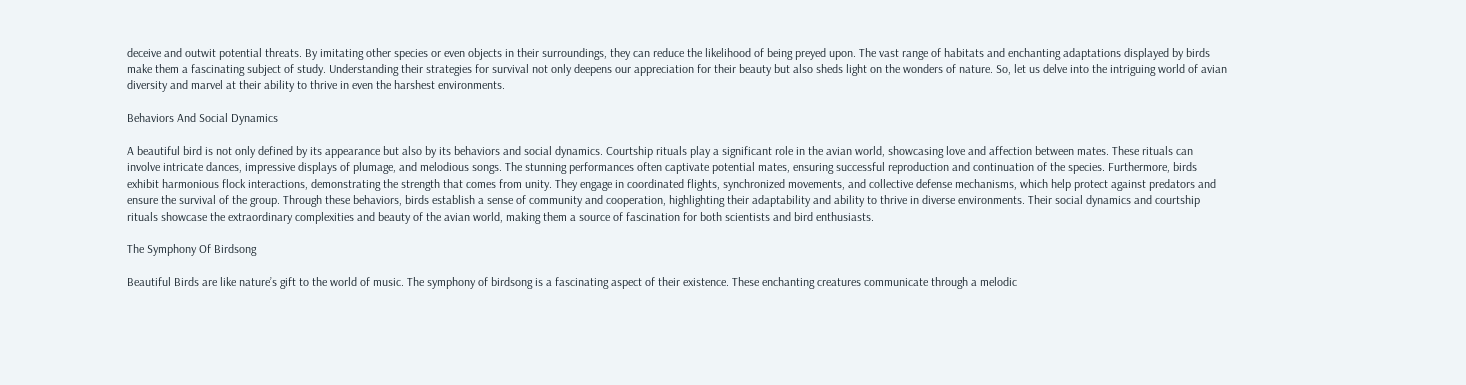deceive and outwit potential threats. By imitating other species or even objects in their surroundings, they can reduce the likelihood of being preyed upon. The vast range of habitats and enchanting adaptations displayed by birds make them a fascinating subject of study. Understanding their strategies for survival not only deepens our appreciation for their beauty but also sheds light on the wonders of nature. So, let us delve into the intriguing world of avian diversity and marvel at their ability to thrive in even the harshest environments.

Behaviors And Social Dynamics

A beautiful bird is not only defined by its appearance but also by its behaviors and social dynamics. Courtship rituals play a significant role in the avian world, showcasing love and affection between mates. These rituals can involve intricate dances, impressive displays of plumage, and melodious songs. The stunning performances often captivate potential mates, ensuring successful reproduction and continuation of the species. Furthermore, birds exhibit harmonious flock interactions, demonstrating the strength that comes from unity. They engage in coordinated flights, synchronized movements, and collective defense mechanisms, which help protect against predators and ensure the survival of the group. Through these behaviors, birds establish a sense of community and cooperation, highlighting their adaptability and ability to thrive in diverse environments. Their social dynamics and courtship rituals showcase the extraordinary complexities and beauty of the avian world, making them a source of fascination for both scientists and bird enthusiasts.

The Symphony Of Birdsong

Beautiful Birds are like nature’s gift to the world of music. The symphony of birdsong is a fascinating aspect of their existence. These enchanting creatures communicate through a melodic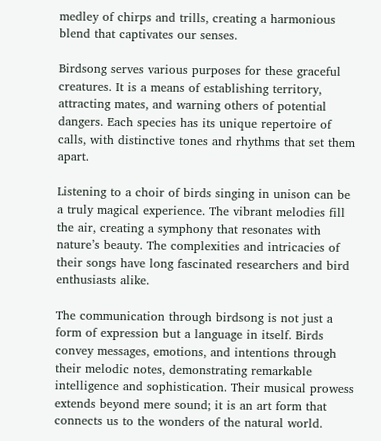medley of chirps and trills, creating a harmonious blend that captivates our senses.

Birdsong serves various purposes for these graceful creatures. It is a means of establishing territory, attracting mates, and warning others of potential dangers. Each species has its unique repertoire of calls, with distinctive tones and rhythms that set them apart.

Listening to a choir of birds singing in unison can be a truly magical experience. The vibrant melodies fill the air, creating a symphony that resonates with nature’s beauty. The complexities and intricacies of their songs have long fascinated researchers and bird enthusiasts alike.

The communication through birdsong is not just a form of expression but a language in itself. Birds convey messages, emotions, and intentions through their melodic notes, demonstrating remarkable intelligence and sophistication. Their musical prowess extends beyond mere sound; it is an art form that connects us to the wonders of the natural world.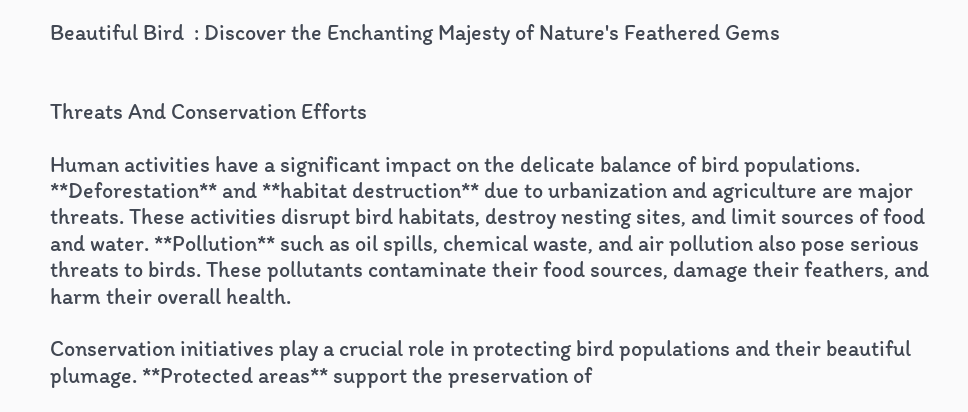Beautiful Bird  : Discover the Enchanting Majesty of Nature's Feathered Gems


Threats And Conservation Efforts

Human activities have a significant impact on the delicate balance of bird populations. **Deforestation** and **habitat destruction** due to urbanization and agriculture are major threats. These activities disrupt bird habitats, destroy nesting sites, and limit sources of food and water. **Pollution** such as oil spills, chemical waste, and air pollution also pose serious threats to birds. These pollutants contaminate their food sources, damage their feathers, and harm their overall health.

Conservation initiatives play a crucial role in protecting bird populations and their beautiful plumage. **Protected areas** support the preservation of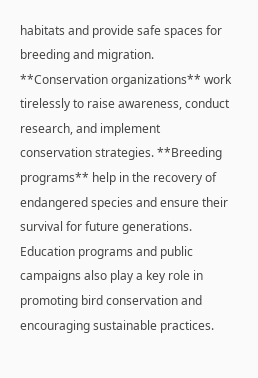habitats and provide safe spaces for breeding and migration. **Conservation organizations** work tirelessly to raise awareness, conduct research, and implement conservation strategies. **Breeding programs** help in the recovery of endangered species and ensure their survival for future generations. Education programs and public campaigns also play a key role in promoting bird conservation and encouraging sustainable practices.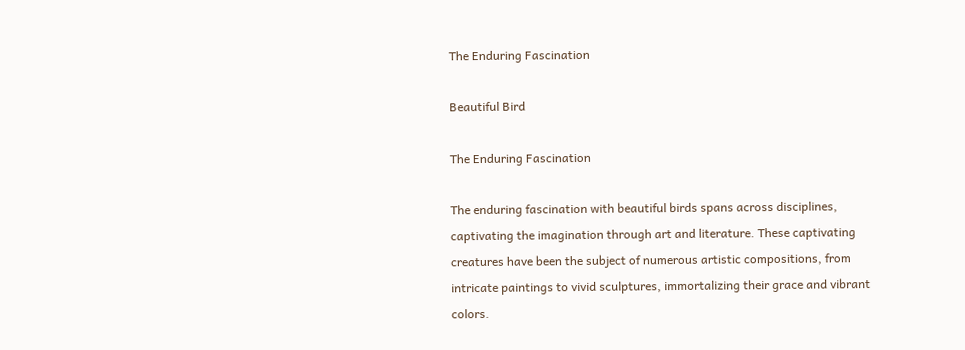The Enduring Fascination

Beautiful Bird

The Enduring Fascination

The enduring fascination with beautiful birds spans across disciplines, captivating the imagination through art and literature. These captivating creatures have been the subject of numerous artistic compositions, from intricate paintings to vivid sculptures, immortalizing their grace and vibrant colors.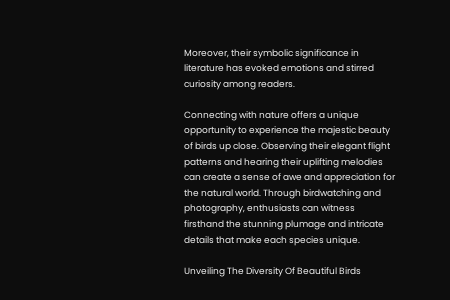Moreover, their symbolic significance in literature has evoked emotions and stirred curiosity among readers.

Connecting with nature offers a unique opportunity to experience the majestic beauty of birds up close. Observing their elegant flight patterns and hearing their uplifting melodies can create a sense of awe and appreciation for the natural world. Through birdwatching and photography, enthusiasts can witness firsthand the stunning plumage and intricate details that make each species unique.

Unveiling The Diversity Of Beautiful Birds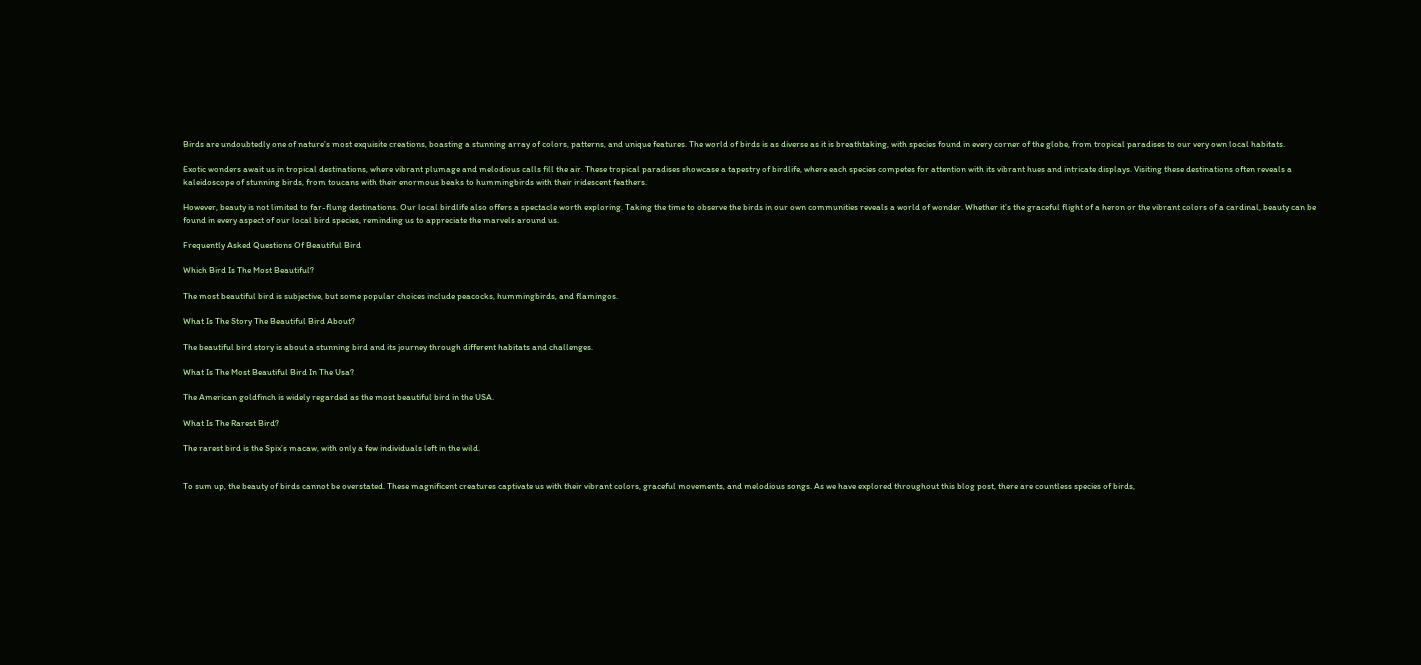Birds are undoubtedly one of nature’s most exquisite creations, boasting a stunning array of colors, patterns, and unique features. The world of birds is as diverse as it is breathtaking, with species found in every corner of the globe, from tropical paradises to our very own local habitats.

Exotic wonders await us in tropical destinations, where vibrant plumage and melodious calls fill the air. These tropical paradises showcase a tapestry of birdlife, where each species competes for attention with its vibrant hues and intricate displays. Visiting these destinations often reveals a kaleidoscope of stunning birds, from toucans with their enormous beaks to hummingbirds with their iridescent feathers.

However, beauty is not limited to far-flung destinations. Our local birdlife also offers a spectacle worth exploring. Taking the time to observe the birds in our own communities reveals a world of wonder. Whether it’s the graceful flight of a heron or the vibrant colors of a cardinal, beauty can be found in every aspect of our local bird species, reminding us to appreciate the marvels around us.

Frequently Asked Questions Of Beautiful Bird

Which Bird Is The Most Beautiful?

The most beautiful bird is subjective, but some popular choices include peacocks, hummingbirds, and flamingos.

What Is The Story The Beautiful Bird About?

The beautiful bird story is about a stunning bird and its journey through different habitats and challenges.

What Is The Most Beautiful Bird In The Usa?

The American goldfinch is widely regarded as the most beautiful bird in the USA.

What Is The Rarest Bird?

The rarest bird is the Spix’s macaw, with only a few individuals left in the wild.


To sum up, the beauty of birds cannot be overstated. These magnificent creatures captivate us with their vibrant colors, graceful movements, and melodious songs. As we have explored throughout this blog post, there are countless species of birds,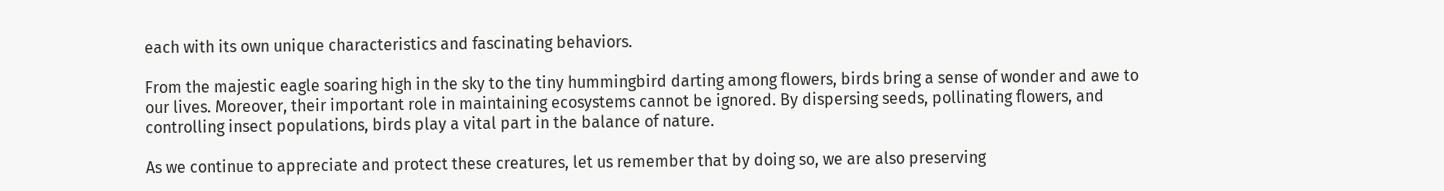each with its own unique characteristics and fascinating behaviors.

From the majestic eagle soaring high in the sky to the tiny hummingbird darting among flowers, birds bring a sense of wonder and awe to our lives. Moreover, their important role in maintaining ecosystems cannot be ignored. By dispersing seeds, pollinating flowers, and controlling insect populations, birds play a vital part in the balance of nature.

As we continue to appreciate and protect these creatures, let us remember that by doing so, we are also preserving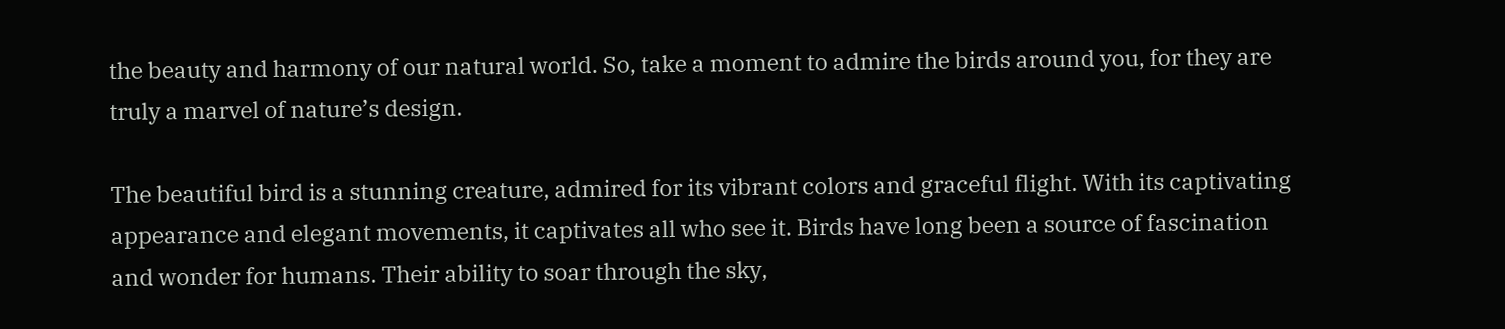the beauty and harmony of our natural world. So, take a moment to admire the birds around you, for they are truly a marvel of nature’s design.

The beautiful bird is a stunning creature, admired for its vibrant colors and graceful flight. With its captivating appearance and elegant movements, it captivates all who see it. Birds have long been a source of fascination and wonder for humans. Their ability to soar through the sky,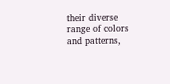their diverse range of colors and patterns,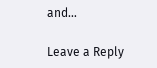and…

Leave a Reply